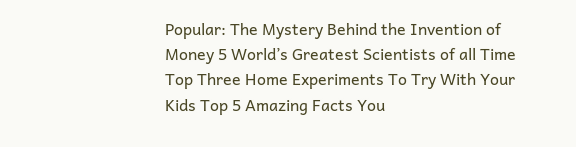Popular: The Mystery Behind the Invention of Money 5 World’s Greatest Scientists of all Time Top Three Home Experiments To Try With Your Kids Top 5 Amazing Facts You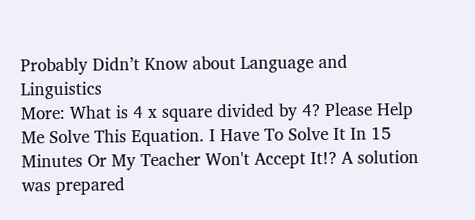Probably Didn’t Know about Language and Linguistics
More: What is 4 x square divided by 4? Please Help Me Solve This Equation. I Have To Solve It In 15 Minutes Or My Teacher Won't Accept It!? A solution was prepared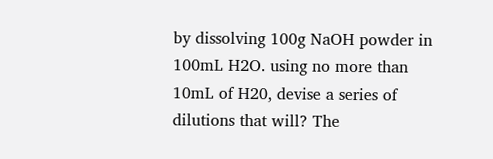by dissolving 100g NaOH powder in 100mL H2O. using no more than 10mL of H20, devise a series of dilutions that will? The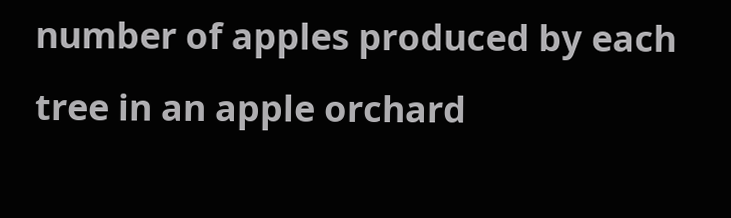number of apples produced by each tree in an apple orchard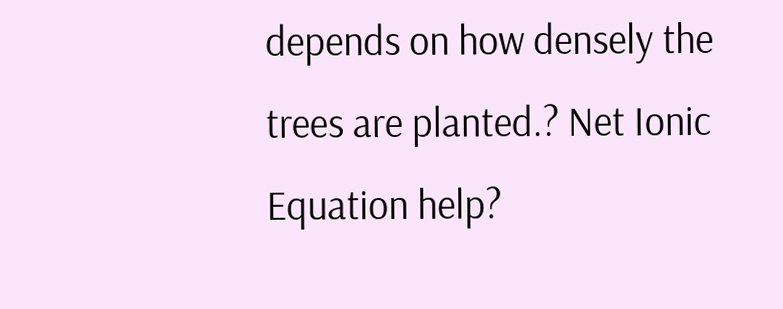depends on how densely the trees are planted.? Net Ionic Equation help?